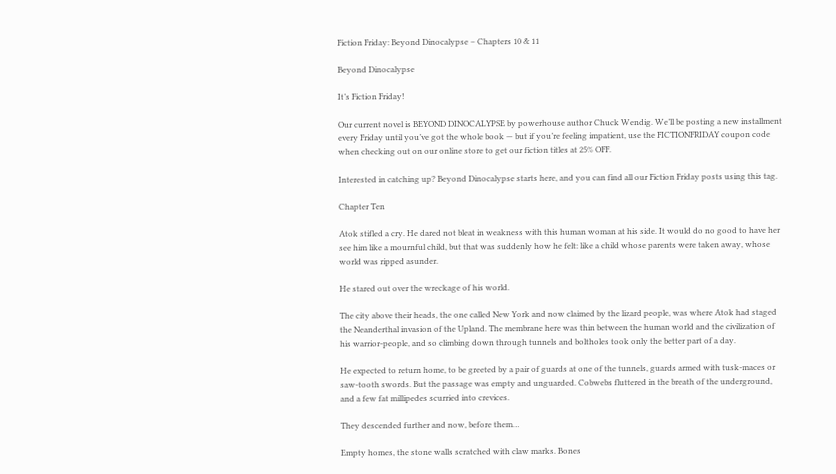Fiction Friday: Beyond Dinocalypse – Chapters 10 & 11

Beyond Dinocalypse

It’s Fiction Friday!

Our current novel is BEYOND DINOCALYPSE by powerhouse author Chuck Wendig. We’ll be posting a new installment every Friday until you’ve got the whole book — but if you’re feeling impatient, use the FICTIONFRIDAY coupon code when checking out on our online store to get our fiction titles at 25% OFF.

Interested in catching up? Beyond Dinocalypse starts here, and you can find all our Fiction Friday posts using this tag.

Chapter Ten

Atok stifled a cry. He dared not bleat in weakness with this human woman at his side. It would do no good to have her see him like a mournful child, but that was suddenly how he felt: like a child whose parents were taken away, whose world was ripped asunder.

He stared out over the wreckage of his world.

The city above their heads, the one called New York and now claimed by the lizard people, was where Atok had staged the Neanderthal invasion of the Upland. The membrane here was thin between the human world and the civilization of his warrior-people, and so climbing down through tunnels and boltholes took only the better part of a day.

He expected to return home, to be greeted by a pair of guards at one of the tunnels, guards armed with tusk-maces or saw-tooth swords. But the passage was empty and unguarded. Cobwebs fluttered in the breath of the underground, and a few fat millipedes scurried into crevices.

They descended further and now, before them…

Empty homes, the stone walls scratched with claw marks. Bones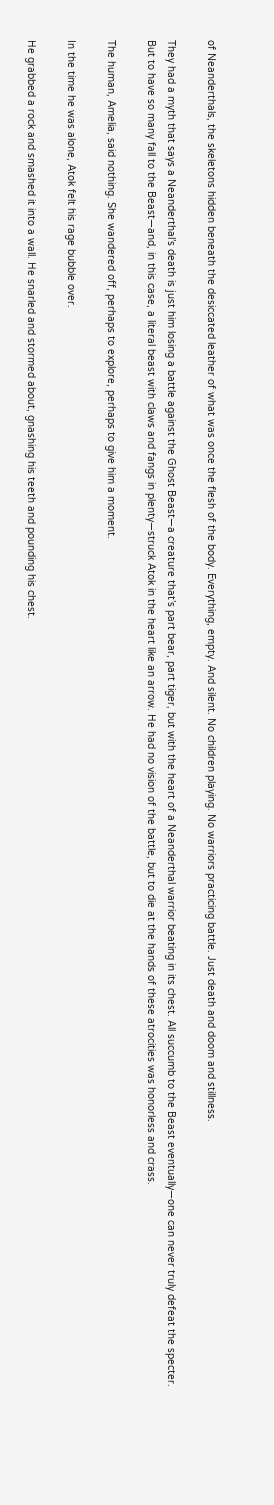of Neanderthals, the skeletons hidden beneath the desiccated leather of what was once the flesh of the body. Everything, empty. And silent. No children playing. No warriors practicing battle. Just death and doom and stillness.

They had a myth that says a Neanderthal’s death is just him losing a battle against the Ghost Beast—a creature that’s part bear, part tiger, but with the heart of a Neanderthal warrior beating in its chest. All succumb to the Beast eventually—one can never truly defeat the specter. But to have so many fall to the Beast—and, in this case, a literal beast with claws and fangs in plenty—struck Atok in the heart like an arrow. He had no vision of the battle, but to die at the hands of these atrocities was honorless and crass.

The human, Amelia, said nothing. She wandered off, perhaps to explore, perhaps to give him a moment.

In the time he was alone, Atok felt his rage bubble over.

He grabbed a rock and smashed it into a wall. He snarled and stormed about, gnashing his teeth and pounding his chest.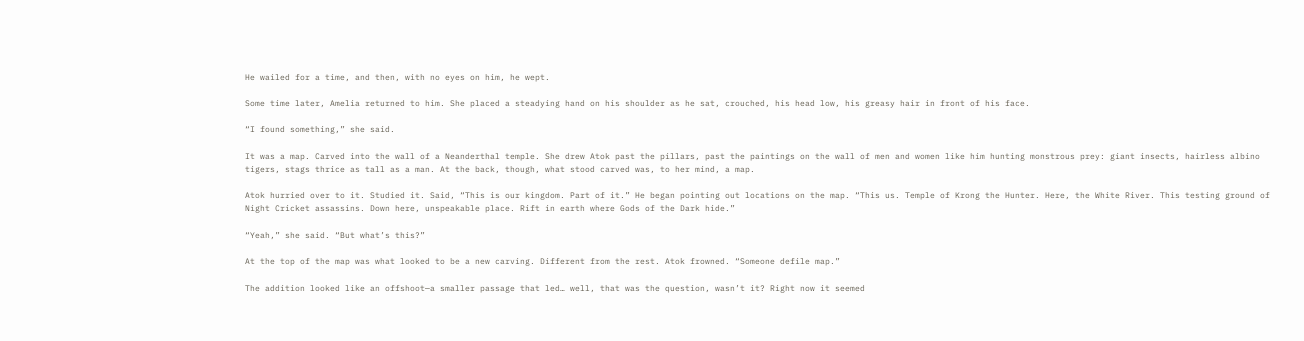He wailed for a time, and then, with no eyes on him, he wept.

Some time later, Amelia returned to him. She placed a steadying hand on his shoulder as he sat, crouched, his head low, his greasy hair in front of his face.

“I found something,” she said.

It was a map. Carved into the wall of a Neanderthal temple. She drew Atok past the pillars, past the paintings on the wall of men and women like him hunting monstrous prey: giant insects, hairless albino tigers, stags thrice as tall as a man. At the back, though, what stood carved was, to her mind, a map.

Atok hurried over to it. Studied it. Said, “This is our kingdom. Part of it.” He began pointing out locations on the map. “This us. Temple of Krong the Hunter. Here, the White River. This testing ground of Night Cricket assassins. Down here, unspeakable place. Rift in earth where Gods of the Dark hide.”

“Yeah,” she said. “But what’s this?”

At the top of the map was what looked to be a new carving. Different from the rest. Atok frowned. “Someone defile map.”

The addition looked like an offshoot—a smaller passage that led… well, that was the question, wasn’t it? Right now it seemed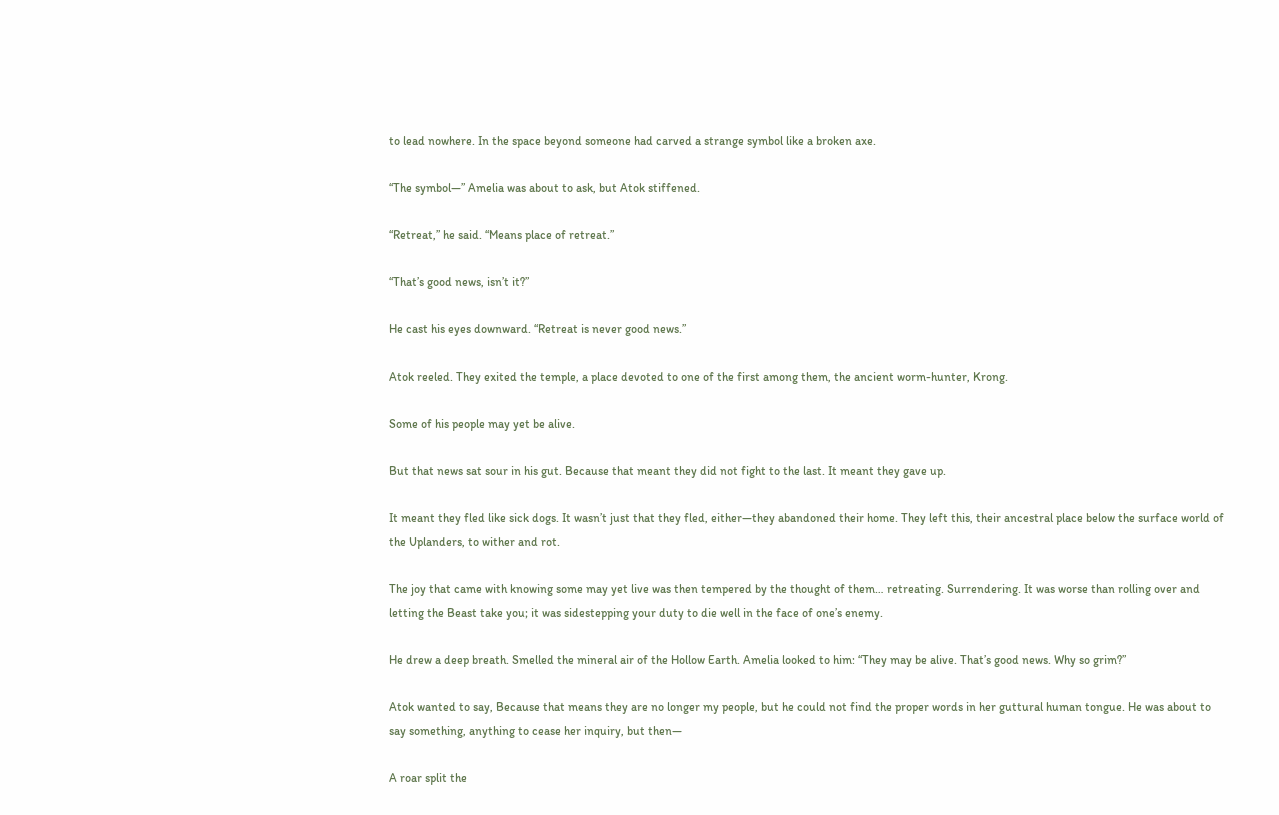to lead nowhere. In the space beyond someone had carved a strange symbol like a broken axe.

“The symbol—” Amelia was about to ask, but Atok stiffened.

“Retreat,” he said. “Means place of retreat.”

“That’s good news, isn’t it?”

He cast his eyes downward. “Retreat is never good news.”

Atok reeled. They exited the temple, a place devoted to one of the first among them, the ancient worm-hunter, Krong.

Some of his people may yet be alive.

But that news sat sour in his gut. Because that meant they did not fight to the last. It meant they gave up.

It meant they fled like sick dogs. It wasn’t just that they fled, either—they abandoned their home. They left this, their ancestral place below the surface world of the Uplanders, to wither and rot.

The joy that came with knowing some may yet live was then tempered by the thought of them… retreating. Surrendering. It was worse than rolling over and letting the Beast take you; it was sidestepping your duty to die well in the face of one’s enemy.

He drew a deep breath. Smelled the mineral air of the Hollow Earth. Amelia looked to him: “They may be alive. That’s good news. Why so grim?”

Atok wanted to say, Because that means they are no longer my people, but he could not find the proper words in her guttural human tongue. He was about to say something, anything to cease her inquiry, but then—

A roar split the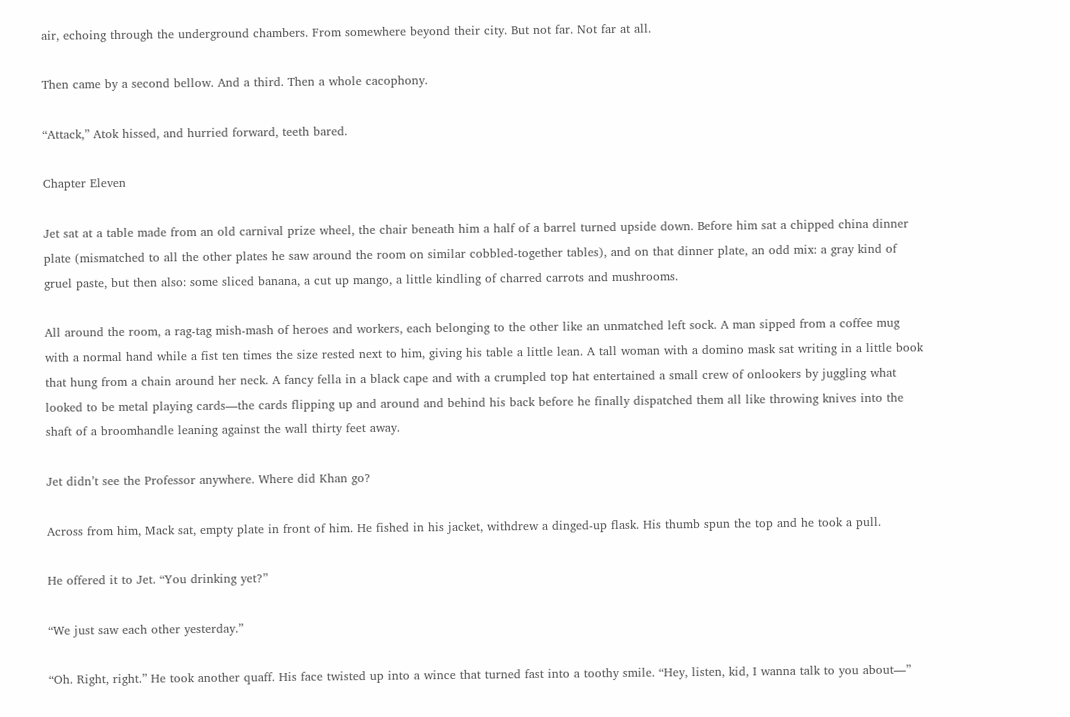air, echoing through the underground chambers. From somewhere beyond their city. But not far. Not far at all.

Then came by a second bellow. And a third. Then a whole cacophony.

“Attack,” Atok hissed, and hurried forward, teeth bared.

Chapter Eleven

Jet sat at a table made from an old carnival prize wheel, the chair beneath him a half of a barrel turned upside down. Before him sat a chipped china dinner plate (mismatched to all the other plates he saw around the room on similar cobbled-together tables), and on that dinner plate, an odd mix: a gray kind of gruel paste, but then also: some sliced banana, a cut up mango, a little kindling of charred carrots and mushrooms.

All around the room, a rag-tag mish-mash of heroes and workers, each belonging to the other like an unmatched left sock. A man sipped from a coffee mug with a normal hand while a fist ten times the size rested next to him, giving his table a little lean. A tall woman with a domino mask sat writing in a little book that hung from a chain around her neck. A fancy fella in a black cape and with a crumpled top hat entertained a small crew of onlookers by juggling what looked to be metal playing cards—the cards flipping up and around and behind his back before he finally dispatched them all like throwing knives into the shaft of a broomhandle leaning against the wall thirty feet away.

Jet didn’t see the Professor anywhere. Where did Khan go?

Across from him, Mack sat, empty plate in front of him. He fished in his jacket, withdrew a dinged-up flask. His thumb spun the top and he took a pull.

He offered it to Jet. “You drinking yet?”

“We just saw each other yesterday.”

“Oh. Right, right.” He took another quaff. His face twisted up into a wince that turned fast into a toothy smile. “Hey, listen, kid, I wanna talk to you about—”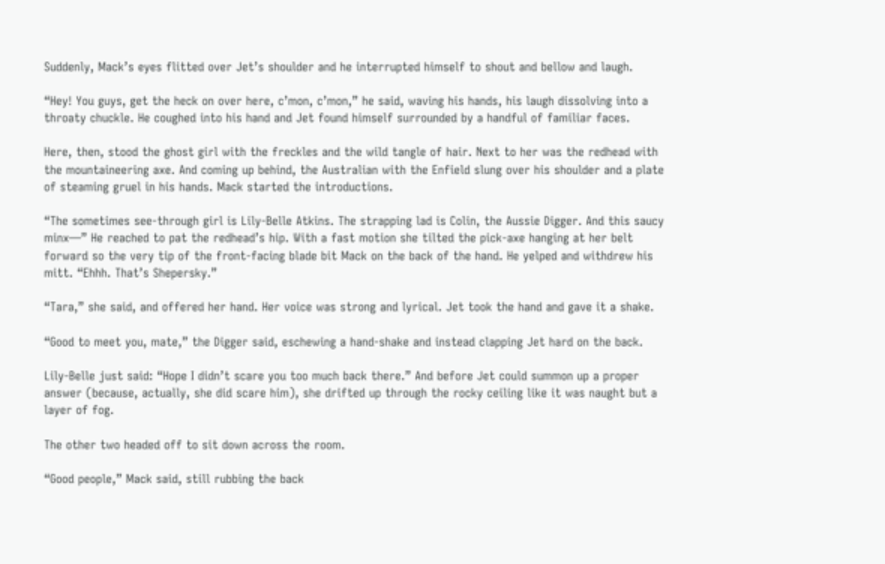Suddenly, Mack’s eyes flitted over Jet’s shoulder and he interrupted himself to shout and bellow and laugh.

“Hey! You guys, get the heck on over here, c’mon, c’mon,” he said, waving his hands, his laugh dissolving into a throaty chuckle. He coughed into his hand and Jet found himself surrounded by a handful of familiar faces.

Here, then, stood the ghost girl with the freckles and the wild tangle of hair. Next to her was the redhead with the mountaineering axe. And coming up behind, the Australian with the Enfield slung over his shoulder and a plate of steaming gruel in his hands. Mack started the introductions.

“The sometimes see-through girl is Lily-Belle Atkins. The strapping lad is Colin, the Aussie Digger. And this saucy minx—” He reached to pat the redhead’s hip. With a fast motion she tilted the pick-axe hanging at her belt forward so the very tip of the front-facing blade bit Mack on the back of the hand. He yelped and withdrew his mitt. “Ehhh. That’s Shepersky.”

“Tara,” she said, and offered her hand. Her voice was strong and lyrical. Jet took the hand and gave it a shake.

“Good to meet you, mate,” the Digger said, eschewing a hand-shake and instead clapping Jet hard on the back.

Lily-Belle just said: “Hope I didn’t scare you too much back there.” And before Jet could summon up a proper answer (because, actually, she did scare him), she drifted up through the rocky ceiling like it was naught but a layer of fog.

The other two headed off to sit down across the room.

“Good people,” Mack said, still rubbing the back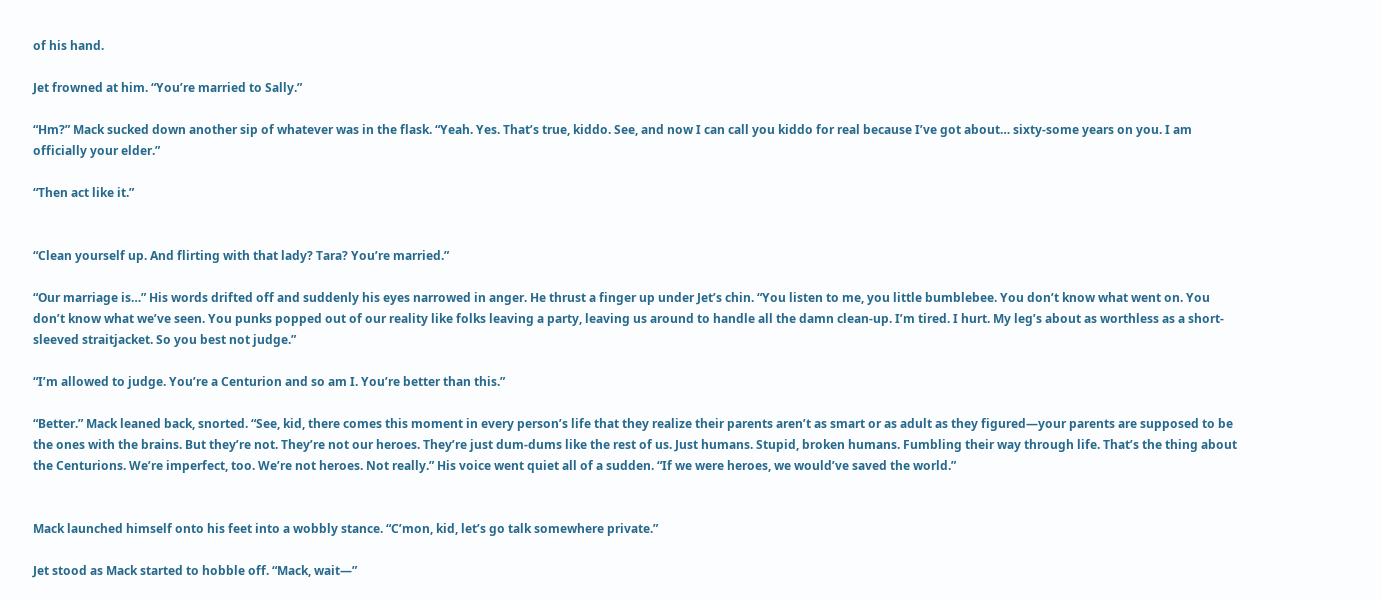of his hand.

Jet frowned at him. “You’re married to Sally.”

“Hm?” Mack sucked down another sip of whatever was in the flask. “Yeah. Yes. That’s true, kiddo. See, and now I can call you kiddo for real because I’ve got about… sixty-some years on you. I am officially your elder.”

“Then act like it.”


“Clean yourself up. And flirting with that lady? Tara? You’re married.”

“Our marriage is…” His words drifted off and suddenly his eyes narrowed in anger. He thrust a finger up under Jet’s chin. “You listen to me, you little bumblebee. You don’t know what went on. You don’t know what we’ve seen. You punks popped out of our reality like folks leaving a party, leaving us around to handle all the damn clean-up. I’m tired. I hurt. My leg’s about as worthless as a short-sleeved straitjacket. So you best not judge.”

“I’m allowed to judge. You’re a Centurion and so am I. You’re better than this.”

“Better.” Mack leaned back, snorted. “See, kid, there comes this moment in every person’s life that they realize their parents aren’t as smart or as adult as they figured—your parents are supposed to be the ones with the brains. But they’re not. They’re not our heroes. They’re just dum-dums like the rest of us. Just humans. Stupid, broken humans. Fumbling their way through life. That’s the thing about the Centurions. We’re imperfect, too. We’re not heroes. Not really.” His voice went quiet all of a sudden. “If we were heroes, we would’ve saved the world.”


Mack launched himself onto his feet into a wobbly stance. “C’mon, kid, let’s go talk somewhere private.”

Jet stood as Mack started to hobble off. “Mack, wait—”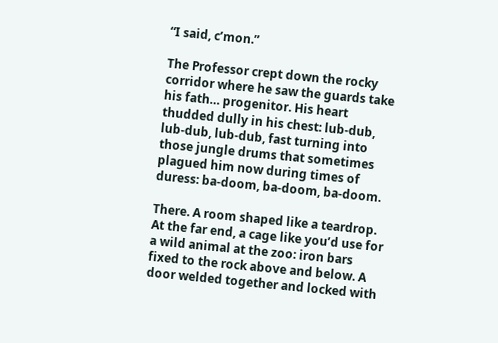“I said, c’mon.”

The Professor crept down the rocky corridor where he saw the guards take his fath… progenitor. His heart thudded dully in his chest: lub-dub, lub-dub, lub-dub, fast turning into those jungle drums that sometimes plagued him now during times of duress: ba-doom, ba-doom, ba-doom.

There. A room shaped like a teardrop. At the far end, a cage like you’d use for a wild animal at the zoo: iron bars fixed to the rock above and below. A door welded together and locked with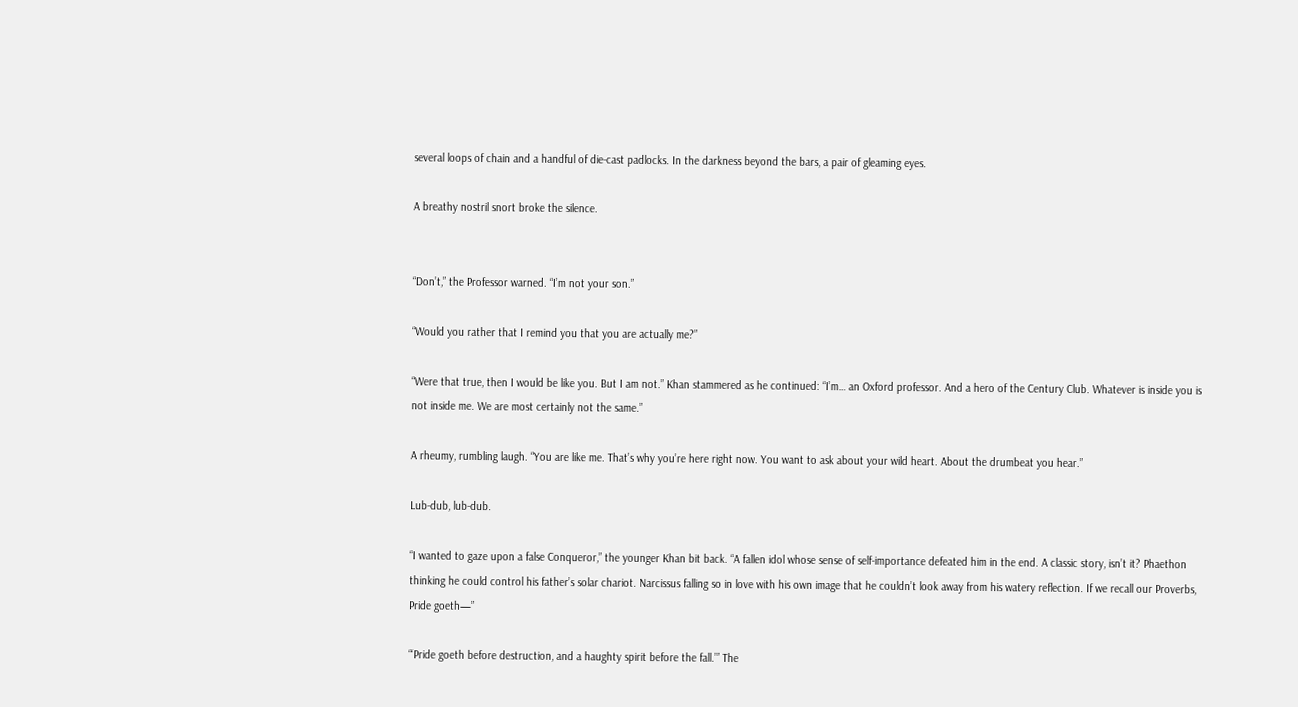several loops of chain and a handful of die-cast padlocks. In the darkness beyond the bars, a pair of gleaming eyes.

A breathy nostril snort broke the silence.


“Don’t,” the Professor warned. “I’m not your son.”

“Would you rather that I remind you that you are actually me?”

“Were that true, then I would be like you. But I am not.” Khan stammered as he continued: “I’m… an Oxford professor. And a hero of the Century Club. Whatever is inside you is not inside me. We are most certainly not the same.”

A rheumy, rumbling laugh. “You are like me. That’s why you’re here right now. You want to ask about your wild heart. About the drumbeat you hear.”

Lub-dub, lub-dub.

“I wanted to gaze upon a false Conqueror,” the younger Khan bit back. “A fallen idol whose sense of self-importance defeated him in the end. A classic story, isn’t it? Phaethon thinking he could control his father’s solar chariot. Narcissus falling so in love with his own image that he couldn’t look away from his watery reflection. If we recall our Proverbs, Pride goeth—”

“‘Pride goeth before destruction, and a haughty spirit before the fall.’” The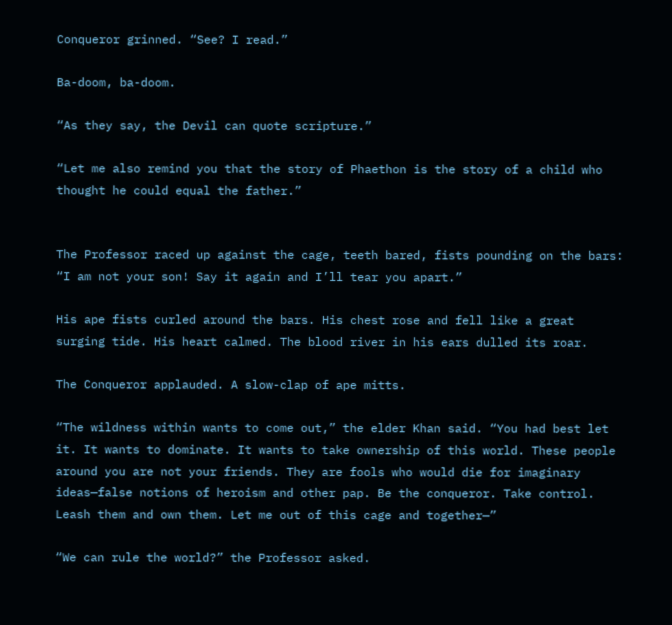Conqueror grinned. “See? I read.”

Ba-doom, ba-doom.

“As they say, the Devil can quote scripture.”

“Let me also remind you that the story of Phaethon is the story of a child who thought he could equal the father.”


The Professor raced up against the cage, teeth bared, fists pounding on the bars: “I am not your son! Say it again and I’ll tear you apart.”

His ape fists curled around the bars. His chest rose and fell like a great surging tide. His heart calmed. The blood river in his ears dulled its roar.

The Conqueror applauded. A slow-clap of ape mitts.

“The wildness within wants to come out,” the elder Khan said. “You had best let it. It wants to dominate. It wants to take ownership of this world. These people around you are not your friends. They are fools who would die for imaginary ideas—false notions of heroism and other pap. Be the conqueror. Take control. Leash them and own them. Let me out of this cage and together—”

“We can rule the world?” the Professor asked.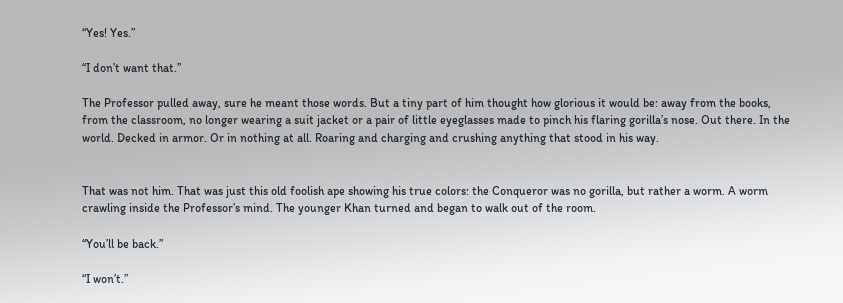“Yes! Yes.”

“I don’t want that.”

The Professor pulled away, sure he meant those words. But a tiny part of him thought how glorious it would be: away from the books, from the classroom, no longer wearing a suit jacket or a pair of little eyeglasses made to pinch his flaring gorilla’s nose. Out there. In the world. Decked in armor. Or in nothing at all. Roaring and charging and crushing anything that stood in his way.


That was not him. That was just this old foolish ape showing his true colors: the Conqueror was no gorilla, but rather a worm. A worm crawling inside the Professor’s mind. The younger Khan turned and began to walk out of the room.

“You’ll be back.”

“I won’t.”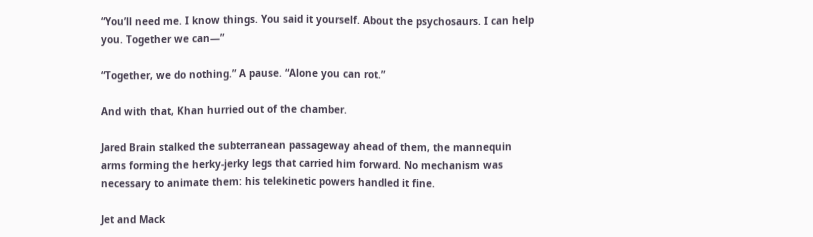“You’ll need me. I know things. You said it yourself. About the psychosaurs. I can help you. Together we can—”

“Together, we do nothing.” A pause. “Alone you can rot.”

And with that, Khan hurried out of the chamber.

Jared Brain stalked the subterranean passageway ahead of them, the mannequin arms forming the herky-jerky legs that carried him forward. No mechanism was necessary to animate them: his telekinetic powers handled it fine.

Jet and Mack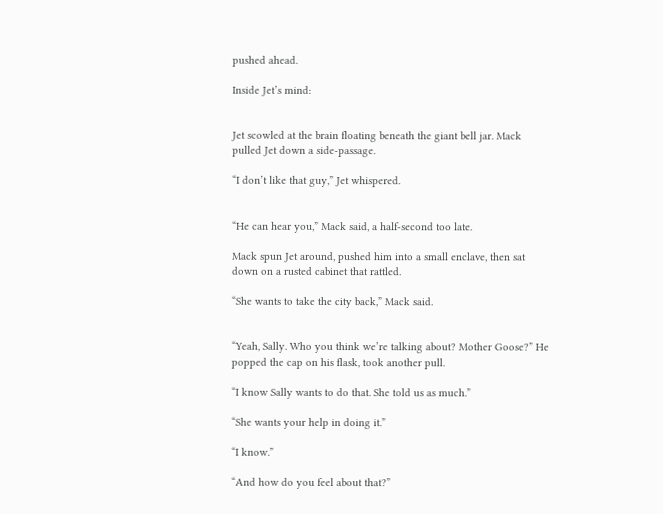pushed ahead.

Inside Jet’s mind:


Jet scowled at the brain floating beneath the giant bell jar. Mack pulled Jet down a side-passage.

“I don’t like that guy,” Jet whispered.


“He can hear you,” Mack said, a half-second too late.

Mack spun Jet around, pushed him into a small enclave, then sat down on a rusted cabinet that rattled.

“She wants to take the city back,” Mack said.


“Yeah, Sally. Who you think we’re talking about? Mother Goose?” He popped the cap on his flask, took another pull.

“I know Sally wants to do that. She told us as much.”

“She wants your help in doing it.”

“I know.”

“And how do you feel about that?”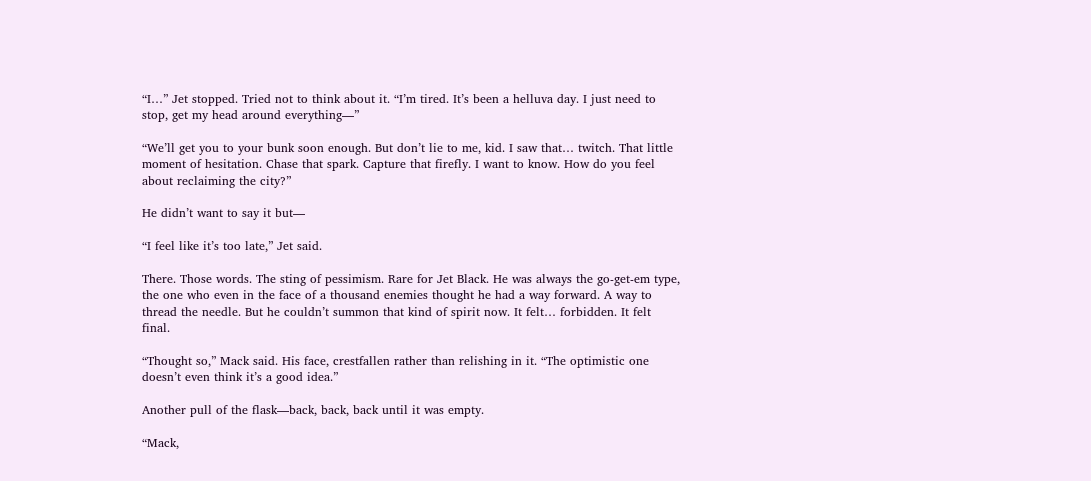“I…” Jet stopped. Tried not to think about it. “I’m tired. It’s been a helluva day. I just need to stop, get my head around everything—”

“We’ll get you to your bunk soon enough. But don’t lie to me, kid. I saw that… twitch. That little moment of hesitation. Chase that spark. Capture that firefly. I want to know. How do you feel about reclaiming the city?”

He didn’t want to say it but—

“I feel like it’s too late,” Jet said.

There. Those words. The sting of pessimism. Rare for Jet Black. He was always the go-get-em type, the one who even in the face of a thousand enemies thought he had a way forward. A way to thread the needle. But he couldn’t summon that kind of spirit now. It felt… forbidden. It felt final.

“Thought so,” Mack said. His face, crestfallen rather than relishing in it. “The optimistic one doesn’t even think it’s a good idea.”

Another pull of the flask—back, back, back until it was empty.

“Mack,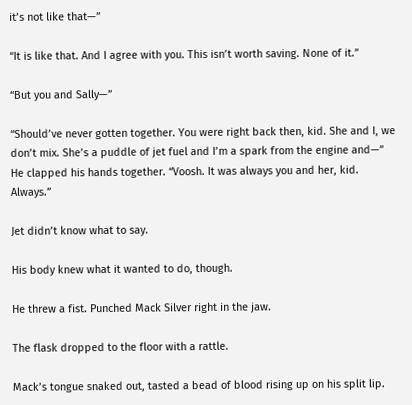it’s not like that—”

“It is like that. And I agree with you. This isn’t worth saving. None of it.”

“But you and Sally—”

“Should’ve never gotten together. You were right back then, kid. She and I, we don’t mix. She’s a puddle of jet fuel and I’m a spark from the engine and—” He clapped his hands together. “Voosh. It was always you and her, kid. Always.”

Jet didn’t know what to say.

His body knew what it wanted to do, though.

He threw a fist. Punched Mack Silver right in the jaw.

The flask dropped to the floor with a rattle.

Mack’s tongue snaked out, tasted a bead of blood rising up on his split lip.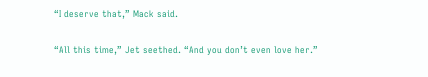“I deserve that,” Mack said.

“All this time,” Jet seethed. “And you don’t even love her.”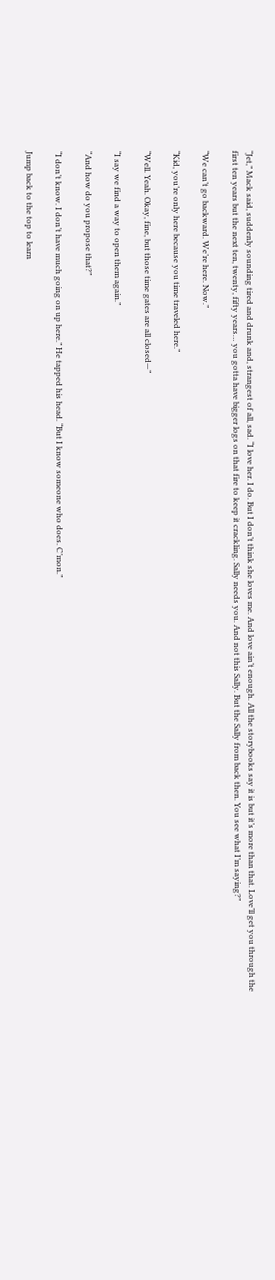“Jet,” Mack said, suddenly sounding tired and drunk and, strangest of all, sad. “I love her. I do. But I don’t think she loves me. And love ain’t enough. All the storybooks say it is but it’s more than that. Love’ll get you through the first ten years but the next ten, twenty, fifty years… you gotta have bigger logs on that fire to keep it crackling. Sally needs you. And not this Sally. But the Sally from back then. You see what I’m saying?”

“We can’t go backward. We’re here. Now.”

“Kid, you’re only here because you time traveled here.”

“Well. Yeah. Okay, fine, but those time gates are all closed—”

“I say we find a way to open them again.”

“And how do you propose that?”

“I don’t know. I don’t have much going on up here.” He tapped his head. “But I know someone who does. C’mon.”

Jump back to the top to learn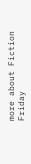more about Fiction Friday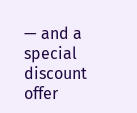— and a special discount offer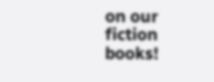on our fiction books!